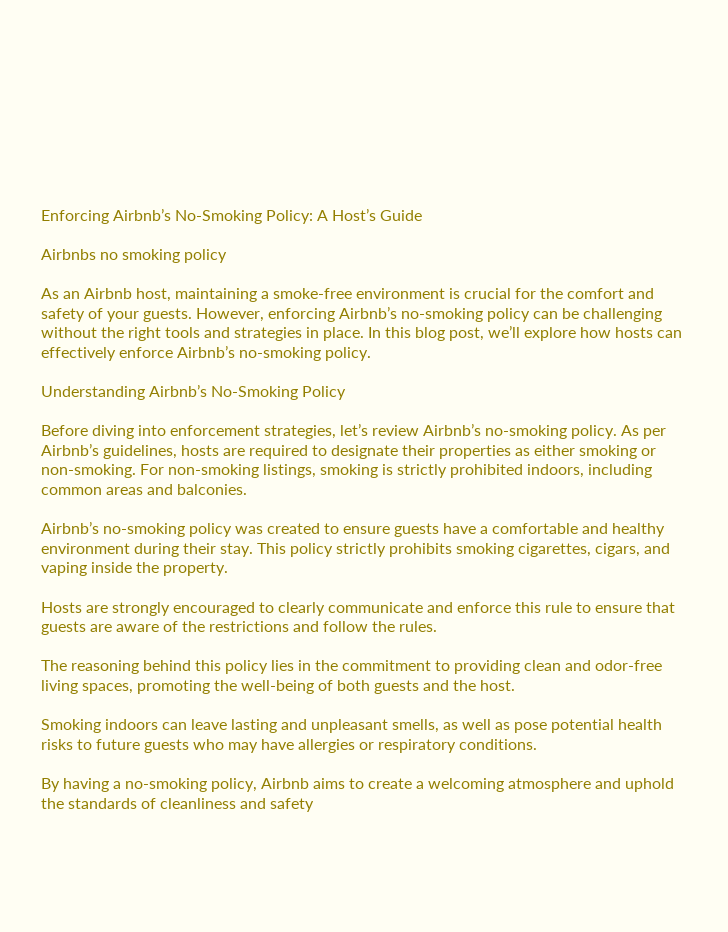Enforcing Airbnb’s No-Smoking Policy: A Host’s Guide

Airbnbs no smoking policy

As an Airbnb host, maintaining a smoke-free environment is crucial for the comfort and safety of your guests. However, enforcing Airbnb’s no-smoking policy can be challenging without the right tools and strategies in place. In this blog post, we’ll explore how hosts can effectively enforce Airbnb’s no-smoking policy.

Understanding Airbnb’s No-Smoking Policy

Before diving into enforcement strategies, let’s review Airbnb’s no-smoking policy. As per Airbnb’s guidelines, hosts are required to designate their properties as either smoking or non-smoking. For non-smoking listings, smoking is strictly prohibited indoors, including common areas and balconies.

Airbnb’s no-smoking policy was created to ensure guests have a comfortable and healthy environment during their stay. This policy strictly prohibits smoking cigarettes, cigars, and vaping inside the property.

Hosts are strongly encouraged to clearly communicate and enforce this rule to ensure that guests are aware of the restrictions and follow the rules.

The reasoning behind this policy lies in the commitment to providing clean and odor-free living spaces, promoting the well-being of both guests and the host.

Smoking indoors can leave lasting and unpleasant smells, as well as pose potential health risks to future guests who may have allergies or respiratory conditions.

By having a no-smoking policy, Airbnb aims to create a welcoming atmosphere and uphold the standards of cleanliness and safety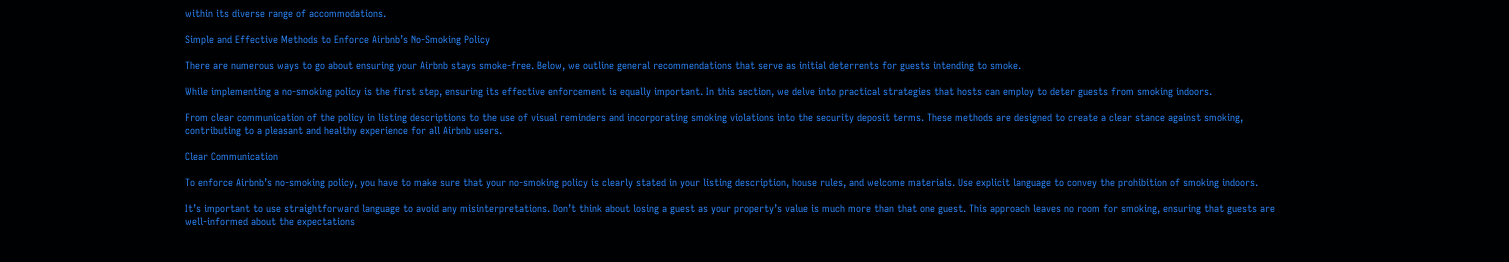within its diverse range of accommodations.

Simple and Effective Methods to Enforce Airbnb’s No-Smoking Policy

There are numerous ways to go about ensuring your Airbnb stays smoke-free. Below, we outline general recommendations that serve as initial deterrents for guests intending to smoke.

While implementing a no-smoking policy is the first step, ensuring its effective enforcement is equally important. In this section, we delve into practical strategies that hosts can employ to deter guests from smoking indoors.

From clear communication of the policy in listing descriptions to the use of visual reminders and incorporating smoking violations into the security deposit terms. These methods are designed to create a clear stance against smoking, contributing to a pleasant and healthy experience for all Airbnb users.

Clear Communication

To enforce Airbnb’s no-smoking policy, you have to make sure that your no-smoking policy is clearly stated in your listing description, house rules, and welcome materials. Use explicit language to convey the prohibition of smoking indoors.

It’s important to use straightforward language to avoid any misinterpretations. Don’t think about losing a guest as your property’s value is much more than that one guest. This approach leaves no room for smoking, ensuring that guests are well-informed about the expectations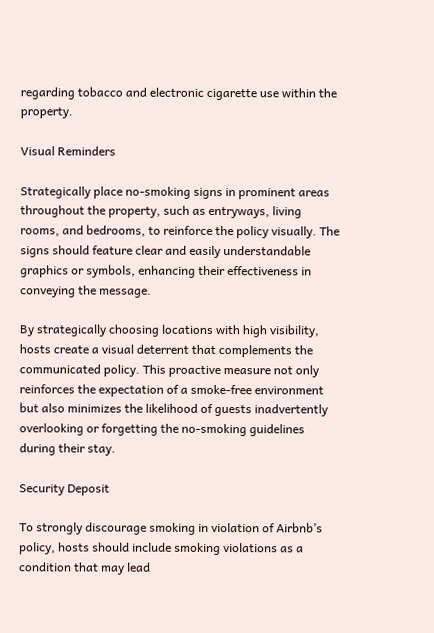regarding tobacco and electronic cigarette use within the property.

Visual Reminders

Strategically place no-smoking signs in prominent areas throughout the property, such as entryways, living rooms, and bedrooms, to reinforce the policy visually. The signs should feature clear and easily understandable graphics or symbols, enhancing their effectiveness in conveying the message.

By strategically choosing locations with high visibility, hosts create a visual deterrent that complements the communicated policy. This proactive measure not only reinforces the expectation of a smoke-free environment but also minimizes the likelihood of guests inadvertently overlooking or forgetting the no-smoking guidelines during their stay.

Security Deposit

To strongly discourage smoking in violation of Airbnb’s policy, hosts should include smoking violations as a condition that may lead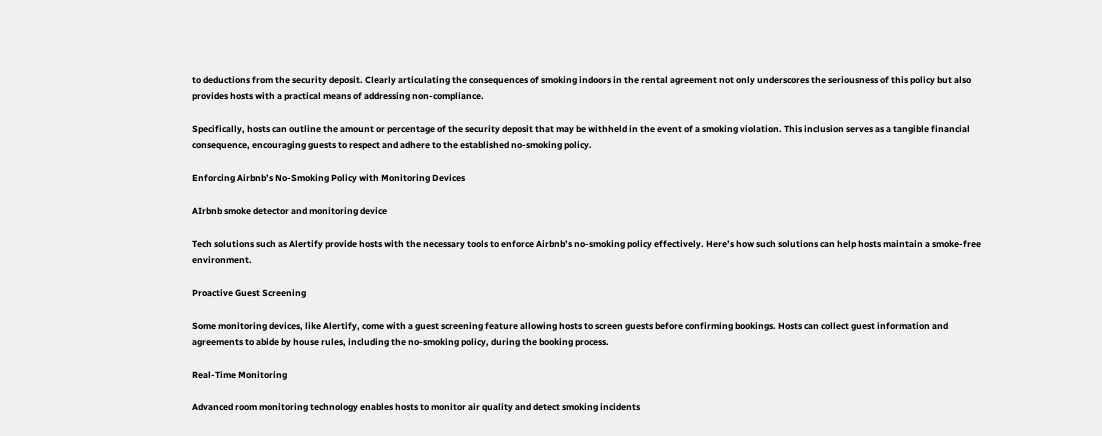to deductions from the security deposit. Clearly articulating the consequences of smoking indoors in the rental agreement not only underscores the seriousness of this policy but also provides hosts with a practical means of addressing non-compliance.

Specifically, hosts can outline the amount or percentage of the security deposit that may be withheld in the event of a smoking violation. This inclusion serves as a tangible financial consequence, encouraging guests to respect and adhere to the established no-smoking policy.

Enforcing Airbnb’s No-Smoking Policy with Monitoring Devices

AIrbnb smoke detector and monitoring device

Tech solutions such as Alertify provide hosts with the necessary tools to enforce Airbnb’s no-smoking policy effectively. Here’s how such solutions can help hosts maintain a smoke-free environment.

Proactive Guest Screening

Some monitoring devices, like Alertify, come with a guest screening feature allowing hosts to screen guests before confirming bookings. Hosts can collect guest information and agreements to abide by house rules, including the no-smoking policy, during the booking process.

Real-Time Monitoring

Advanced room monitoring technology enables hosts to monitor air quality and detect smoking incidents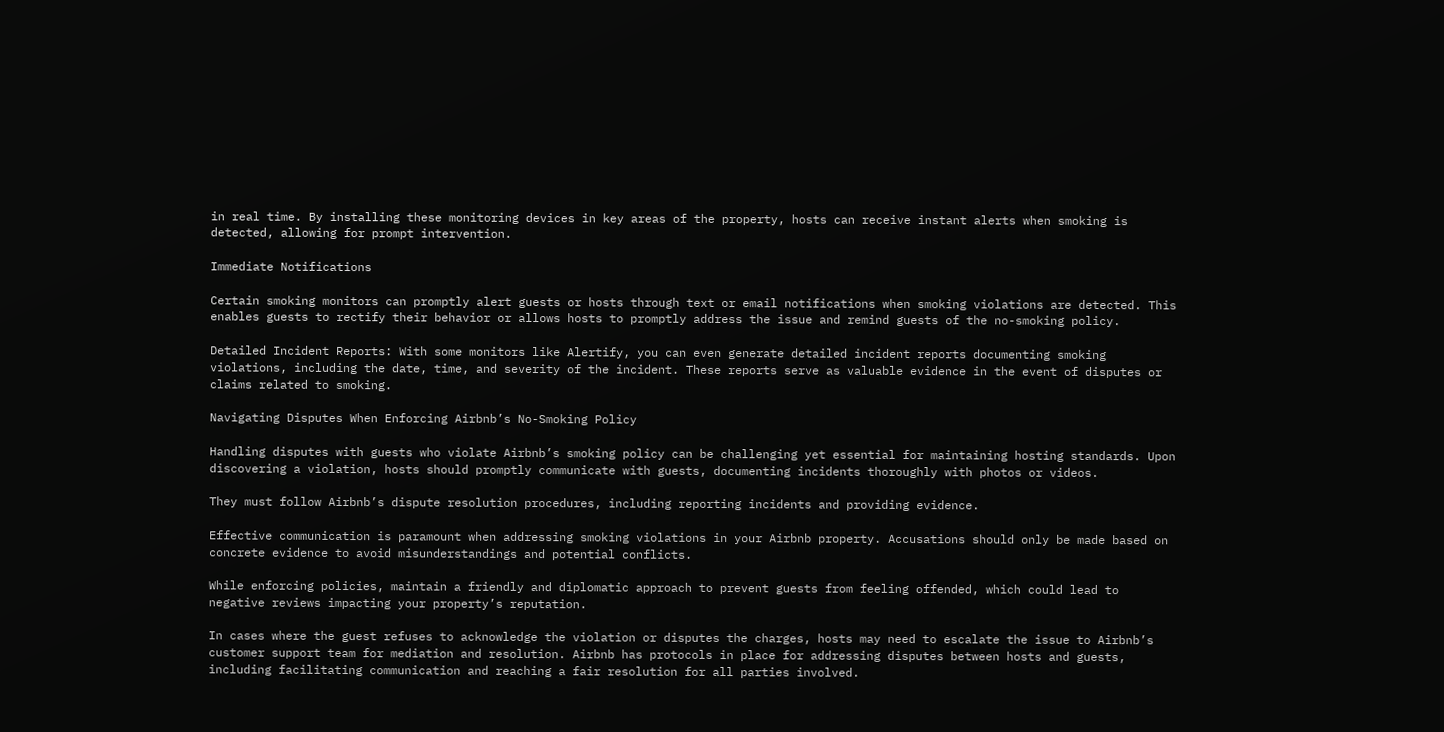in real time. By installing these monitoring devices in key areas of the property, hosts can receive instant alerts when smoking is detected, allowing for prompt intervention.

Immediate Notifications

Certain smoking monitors can promptly alert guests or hosts through text or email notifications when smoking violations are detected. This enables guests to rectify their behavior or allows hosts to promptly address the issue and remind guests of the no-smoking policy.

Detailed Incident Reports: With some monitors like Alertify, you can even generate detailed incident reports documenting smoking violations, including the date, time, and severity of the incident. These reports serve as valuable evidence in the event of disputes or claims related to smoking.

Navigating Disputes When Enforcing Airbnb’s No-Smoking Policy

Handling disputes with guests who violate Airbnb’s smoking policy can be challenging yet essential for maintaining hosting standards. Upon discovering a violation, hosts should promptly communicate with guests, documenting incidents thoroughly with photos or videos.

They must follow Airbnb’s dispute resolution procedures, including reporting incidents and providing evidence.

Effective communication is paramount when addressing smoking violations in your Airbnb property. Accusations should only be made based on concrete evidence to avoid misunderstandings and potential conflicts.

While enforcing policies, maintain a friendly and diplomatic approach to prevent guests from feeling offended, which could lead to negative reviews impacting your property’s reputation.

In cases where the guest refuses to acknowledge the violation or disputes the charges, hosts may need to escalate the issue to Airbnb’s customer support team for mediation and resolution. Airbnb has protocols in place for addressing disputes between hosts and guests, including facilitating communication and reaching a fair resolution for all parties involved.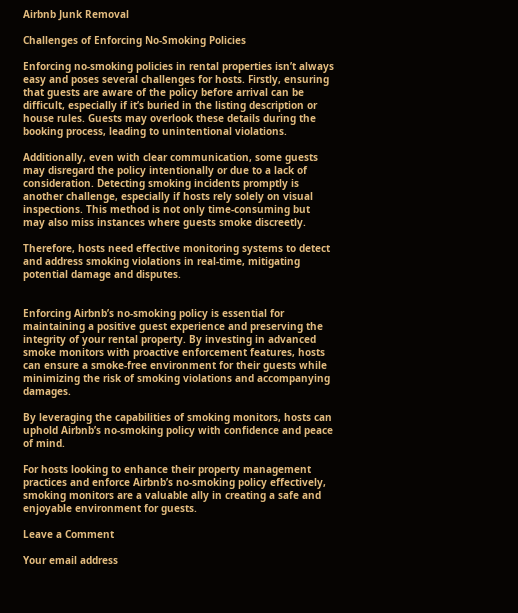Airbnb Junk Removal

Challenges of Enforcing No-Smoking Policies

Enforcing no-smoking policies in rental properties isn’t always easy and poses several challenges for hosts. Firstly, ensuring that guests are aware of the policy before arrival can be difficult, especially if it’s buried in the listing description or house rules. Guests may overlook these details during the booking process, leading to unintentional violations.

Additionally, even with clear communication, some guests may disregard the policy intentionally or due to a lack of consideration. Detecting smoking incidents promptly is another challenge, especially if hosts rely solely on visual inspections. This method is not only time-consuming but may also miss instances where guests smoke discreetly.

Therefore, hosts need effective monitoring systems to detect and address smoking violations in real-time, mitigating potential damage and disputes.


Enforcing Airbnb’s no-smoking policy is essential for maintaining a positive guest experience and preserving the integrity of your rental property. By investing in advanced smoke monitors with proactive enforcement features, hosts can ensure a smoke-free environment for their guests while minimizing the risk of smoking violations and accompanying damages.

By leveraging the capabilities of smoking monitors, hosts can uphold Airbnb’s no-smoking policy with confidence and peace of mind.

For hosts looking to enhance their property management practices and enforce Airbnb’s no-smoking policy effectively, smoking monitors are a valuable ally in creating a safe and enjoyable environment for guests.

Leave a Comment

Your email address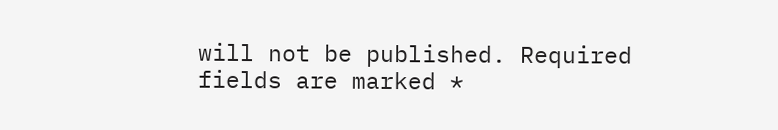will not be published. Required fields are marked *